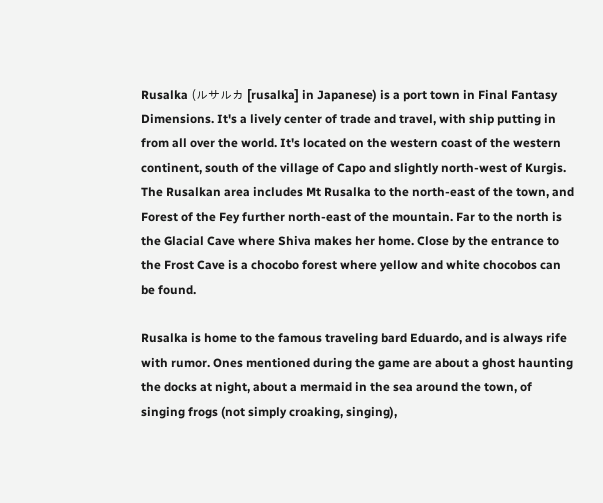Rusalka (ルサルカ [rusalka] in Japanese) is a port town in Final Fantasy Dimensions. It's a lively center of trade and travel, with ship putting in from all over the world. It's located on the western coast of the western continent, south of the village of Capo and slightly north-west of Kurgis. The Rusalkan area includes Mt Rusalka to the north-east of the town, and Forest of the Fey further north-east of the mountain. Far to the north is the Glacial Cave where Shiva makes her home. Close by the entrance to the Frost Cave is a chocobo forest where yellow and white chocobos can be found.

Rusalka is home to the famous traveling bard Eduardo, and is always rife with rumor. Ones mentioned during the game are about a ghost haunting the docks at night, about a mermaid in the sea around the town, of singing frogs (not simply croaking, singing),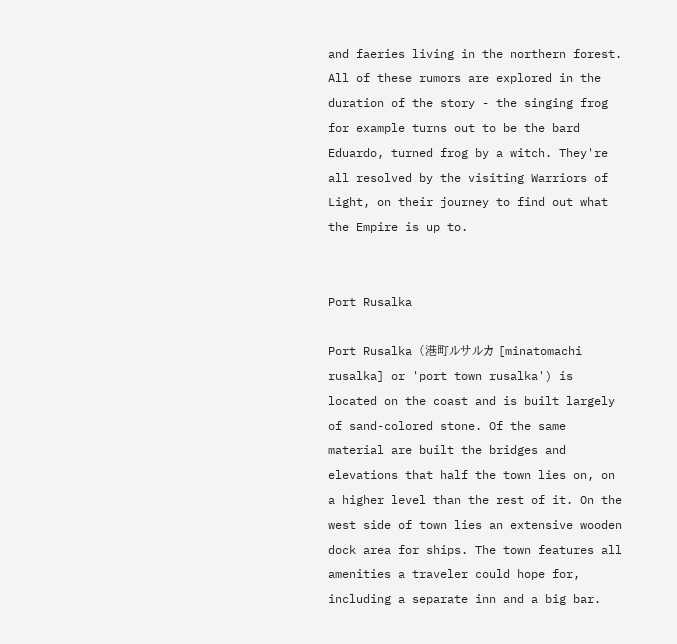and faeries living in the northern forest. All of these rumors are explored in the duration of the story - the singing frog for example turns out to be the bard Eduardo, turned frog by a witch. They're all resolved by the visiting Warriors of Light, on their journey to find out what the Empire is up to.


Port Rusalka

Port Rusalka (港町ルサルカ [minatomachi rusalka] or 'port town rusalka') is located on the coast and is built largely of sand-colored stone. Of the same material are built the bridges and elevations that half the town lies on, on a higher level than the rest of it. On the west side of town lies an extensive wooden dock area for ships. The town features all amenities a traveler could hope for, including a separate inn and a big bar.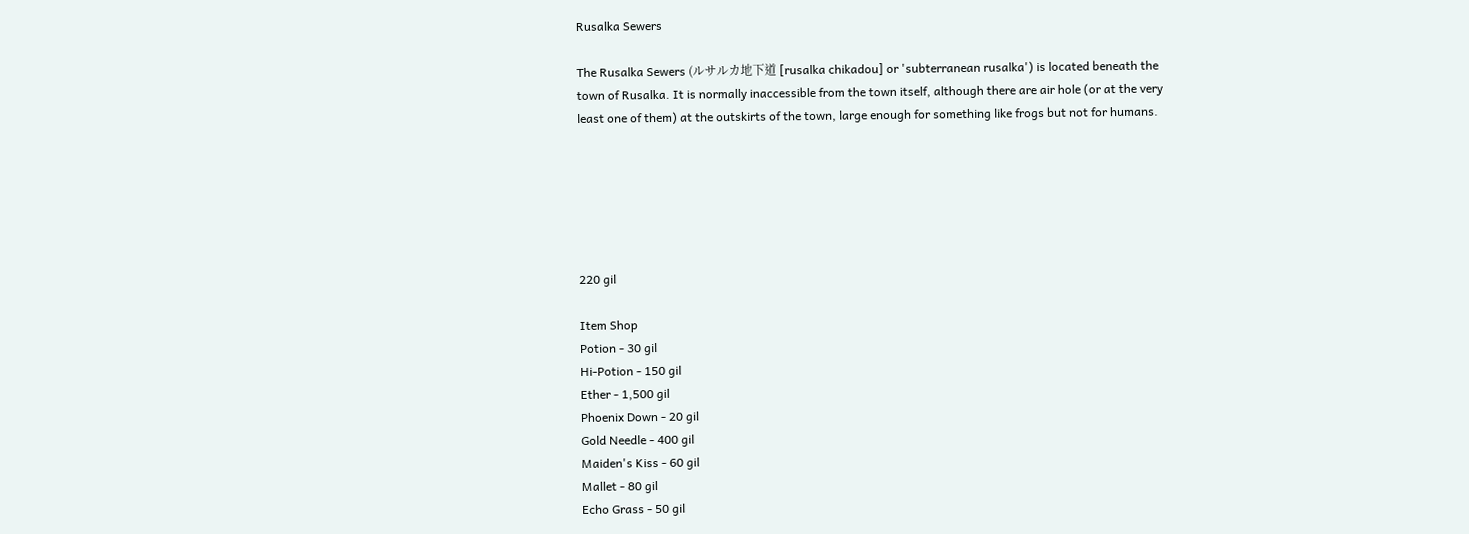Rusalka Sewers

The Rusalka Sewers (ルサルカ地下道 [rusalka chikadou] or 'subterranean rusalka') is located beneath the town of Rusalka. It is normally inaccessible from the town itself, although there are air hole (or at the very least one of them) at the outskirts of the town, large enough for something like frogs but not for humans.






220 gil

Item Shop
Potion - 30 gil
Hi-Potion - 150 gil
Ether - 1,500 gil
Phoenix Down - 20 gil
Gold Needle - 400 gil
Maiden's Kiss - 60 gil
Mallet - 80 gil
Echo Grass - 50 gil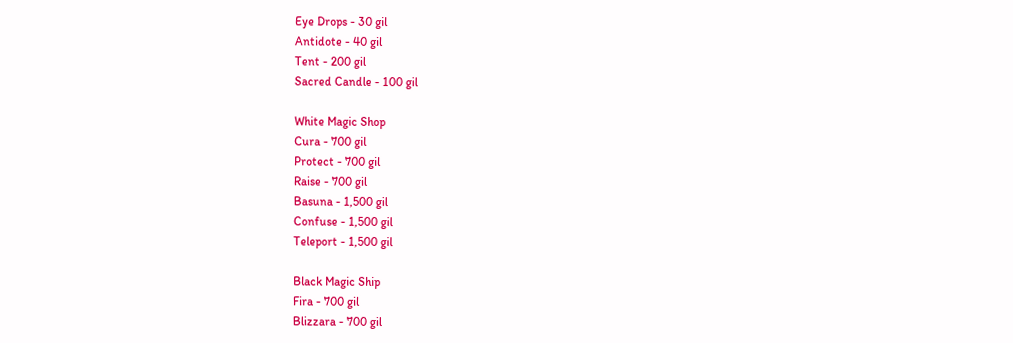Eye Drops - 30 gil
Antidote - 40 gil
Tent - 200 gil
Sacred Candle - 100 gil

White Magic Shop
Cura - 700 gil
Protect - 700 gil
Raise - 700 gil
Basuna - 1,500 gil
Confuse - 1,500 gil
Teleport - 1,500 gil

Black Magic Ship
Fira - 700 gil
Blizzara - 700 gil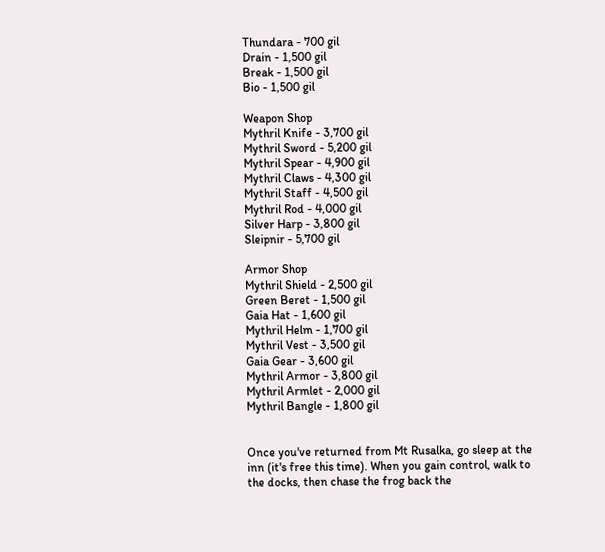Thundara - 700 gil
Drain - 1,500 gil
Break - 1,500 gil
Bio - 1,500 gil

Weapon Shop
Mythril Knife - 3,700 gil
Mythril Sword - 5,200 gil
Mythril Spear - 4,900 gil
Mythril Claws - 4,300 gil
Mythril Staff - 4,500 gil
Mythril Rod - 4,000 gil
Silver Harp - 3,800 gil
Sleipnir - 5,700 gil

Armor Shop
Mythril Shield - 2,500 gil
Green Beret - 1,500 gil
Gaia Hat - 1,600 gil
Mythril Helm - 1,700 gil
Mythril Vest - 3,500 gil
Gaia Gear - 3,600 gil
Mythril Armor - 3,800 gil
Mythril Armlet - 2,000 gil
Mythril Bangle - 1,800 gil


Once you've returned from Mt Rusalka, go sleep at the inn (it's free this time). When you gain control, walk to the docks, then chase the frog back the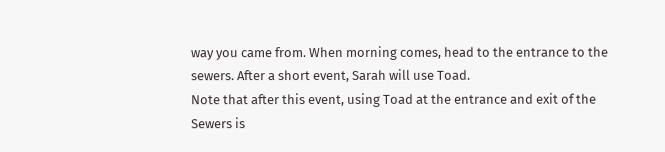way you came from. When morning comes, head to the entrance to the sewers. After a short event, Sarah will use Toad.
Note that after this event, using Toad at the entrance and exit of the Sewers is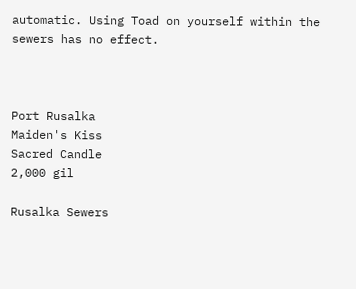automatic. Using Toad on yourself within the sewers has no effect.



Port Rusalka
Maiden's Kiss
Sacred Candle
2,000 gil

Rusalka Sewers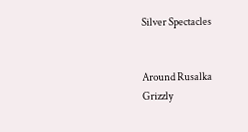Silver Spectacles


Around Rusalka
Grizzly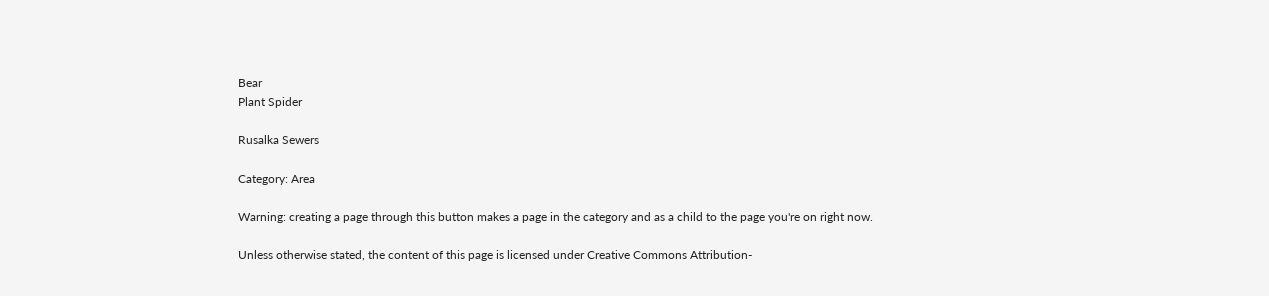Bear
Plant Spider

Rusalka Sewers

Category: Area

Warning: creating a page through this button makes a page in the category and as a child to the page you're on right now.

Unless otherwise stated, the content of this page is licensed under Creative Commons Attribution-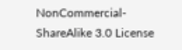NonCommercial-ShareAlike 3.0 License